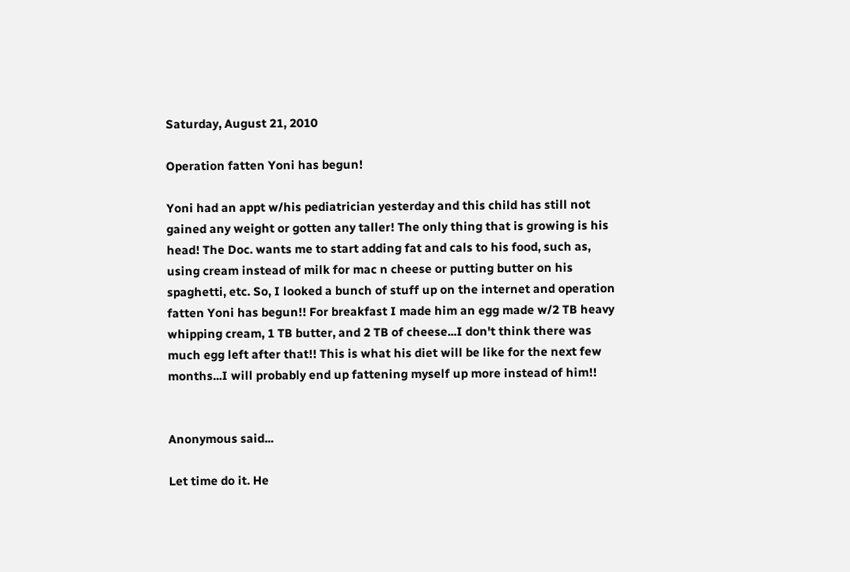Saturday, August 21, 2010

Operation fatten Yoni has begun!

Yoni had an appt w/his pediatrician yesterday and this child has still not gained any weight or gotten any taller! The only thing that is growing is his head! The Doc. wants me to start adding fat and cals to his food, such as, using cream instead of milk for mac n cheese or putting butter on his spaghetti, etc. So, I looked a bunch of stuff up on the internet and operation fatten Yoni has begun!! For breakfast I made him an egg made w/2 TB heavy whipping cream, 1 TB butter, and 2 TB of cheese...I don't think there was much egg left after that!! This is what his diet will be like for the next few months...I will probably end up fattening myself up more instead of him!!


Anonymous said...

Let time do it. He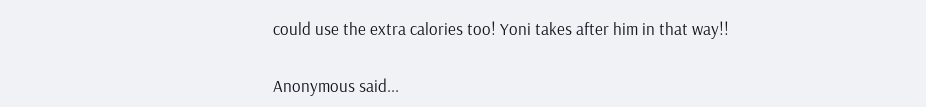could use the extra calories too! Yoni takes after him in that way!!

Anonymous said...